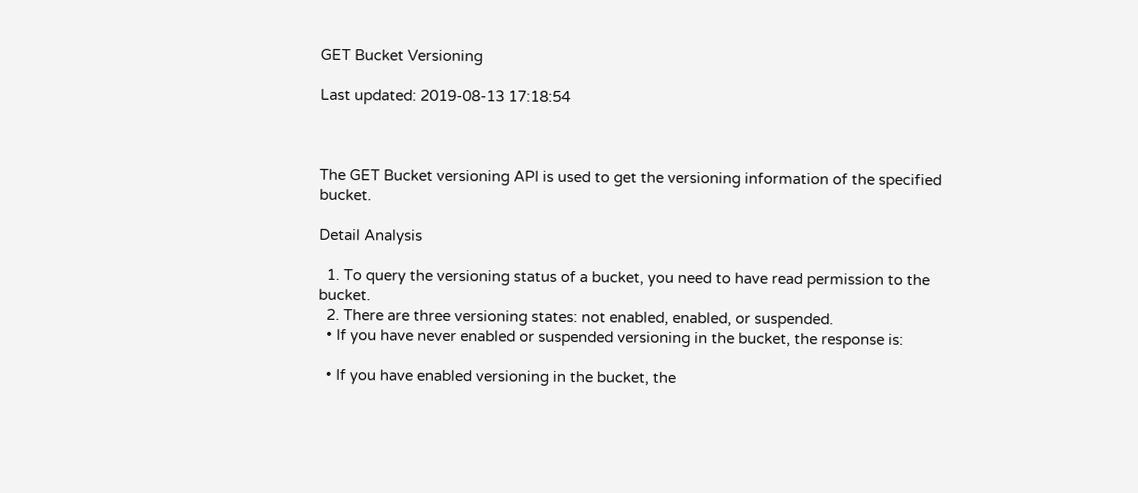GET Bucket Versioning

Last updated: 2019-08-13 17:18:54



The GET Bucket versioning API is used to get the versioning information of the specified bucket.

Detail Analysis

  1. To query the versioning status of a bucket, you need to have read permission to the bucket.
  2. There are three versioning states: not enabled, enabled, or suspended.
  • If you have never enabled or suspended versioning in the bucket, the response is:

  • If you have enabled versioning in the bucket, the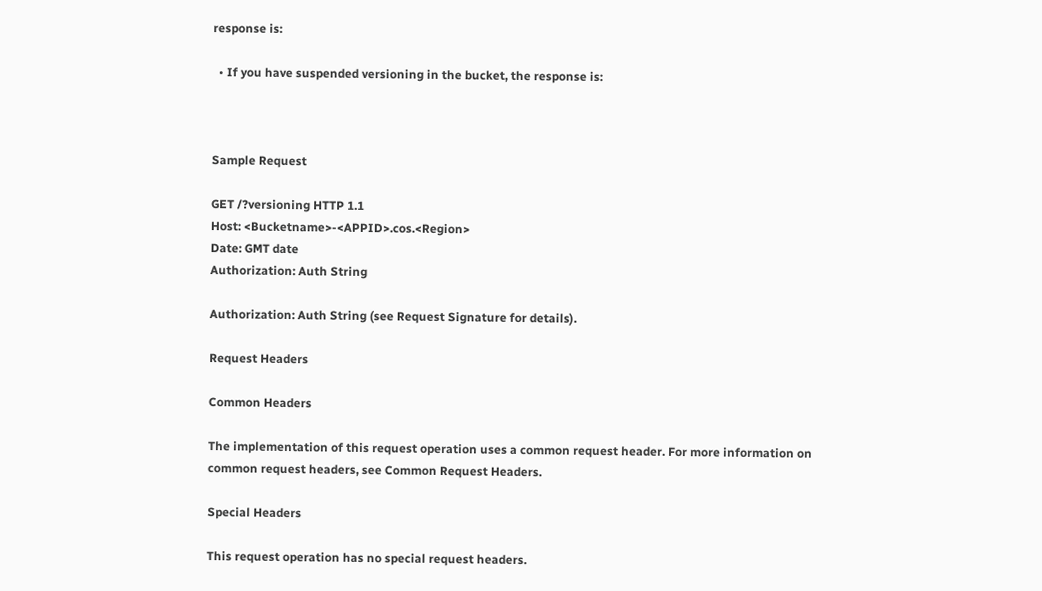response is:

  • If you have suspended versioning in the bucket, the response is:



Sample Request

GET /?versioning HTTP 1.1
Host: <Bucketname>-<APPID>.cos.<Region>
Date: GMT date
Authorization: Auth String

Authorization: Auth String (see Request Signature for details).

Request Headers

Common Headers

The implementation of this request operation uses a common request header. For more information on common request headers, see Common Request Headers.

Special Headers

This request operation has no special request headers.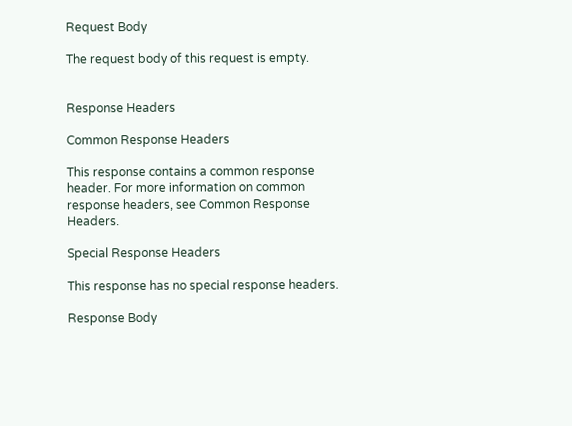Request Body

The request body of this request is empty.


Response Headers

Common Response Headers

This response contains a common response header. For more information on common response headers, see Common Response Headers.

Special Response Headers

This response has no special response headers.

Response Body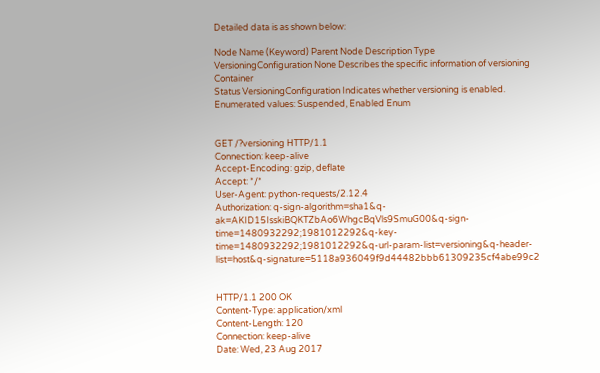Detailed data is as shown below:

Node Name (Keyword) Parent Node Description Type
VersioningConfiguration None Describes the specific information of versioning Container
Status VersioningConfiguration Indicates whether versioning is enabled. Enumerated values: Suspended, Enabled Enum


GET /?versioning HTTP/1.1
Connection: keep-alive
Accept-Encoding: gzip, deflate
Accept: */*
User-Agent: python-requests/2.12.4
Authorization: q-sign-algorithm=sha1&q-ak=AKID15IsskiBQKTZbAo6WhgcBqVls9SmuG00&q-sign-time=1480932292;1981012292&q-key-time=1480932292;1981012292&q-url-param-list=versioning&q-header-list=host&q-signature=5118a936049f9d44482bbb61309235cf4abe99c2


HTTP/1.1 200 OK
Content-Type: application/xml
Content-Length: 120
Connection: keep-alive
Date: Wed, 23 Aug 2017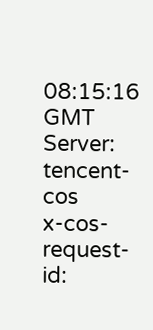08:15:16 GMT
Server: tencent-cos
x-cos-request-id: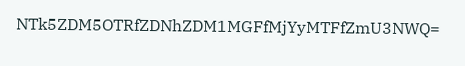NTk5ZDM5OTRfZDNhZDM1MGFfMjYyMTFfZmU3NWQ=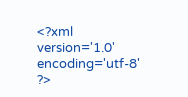<?xml version='1.0' encoding='utf-8' ?>